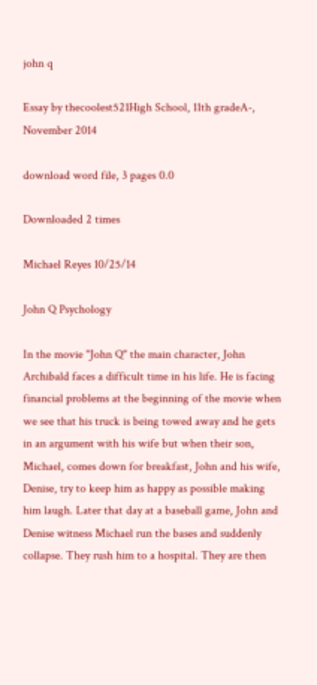john q

Essay by thecoolest521High School, 11th gradeA-, November 2014

download word file, 3 pages 0.0

Downloaded 2 times

Michael Reyes 10/25/14

John Q Psychology

In the movie "John Q" the main character, John Archibald faces a difficult time in his life. He is facing financial problems at the beginning of the movie when we see that his truck is being towed away and he gets in an argument with his wife but when their son, Michael, comes down for breakfast, John and his wife, Denise, try to keep him as happy as possible making him laugh. Later that day at a baseball game, John and Denise witness Michael run the bases and suddenly collapse. They rush him to a hospital. They are then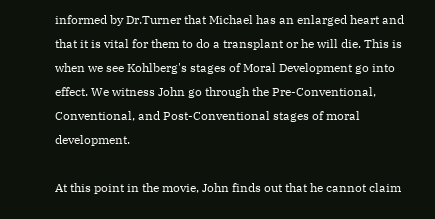informed by Dr.Turner that Michael has an enlarged heart and that it is vital for them to do a transplant or he will die. This is when we see Kohlberg's stages of Moral Development go into effect. We witness John go through the Pre-Conventional, Conventional, and Post-Conventional stages of moral development.

At this point in the movie, John finds out that he cannot claim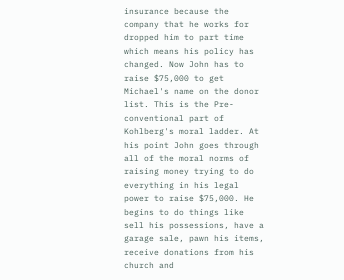insurance because the company that he works for dropped him to part time which means his policy has changed. Now John has to raise $75,000 to get Michael's name on the donor list. This is the Pre-conventional part of Kohlberg's moral ladder. At his point John goes through all of the moral norms of raising money trying to do everything in his legal power to raise $75,000. He begins to do things like sell his possessions, have a garage sale, pawn his items, receive donations from his church and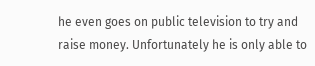he even goes on public television to try and raise money. Unfortunately he is only able to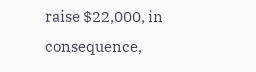raise $22,000, in consequence,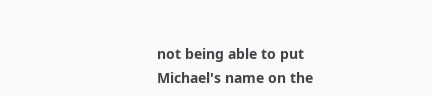not being able to put Michael's name on the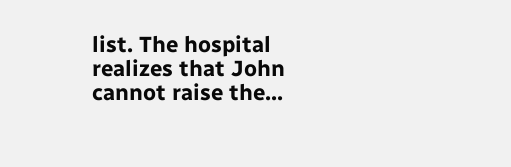list. The hospital realizes that John cannot raise the...